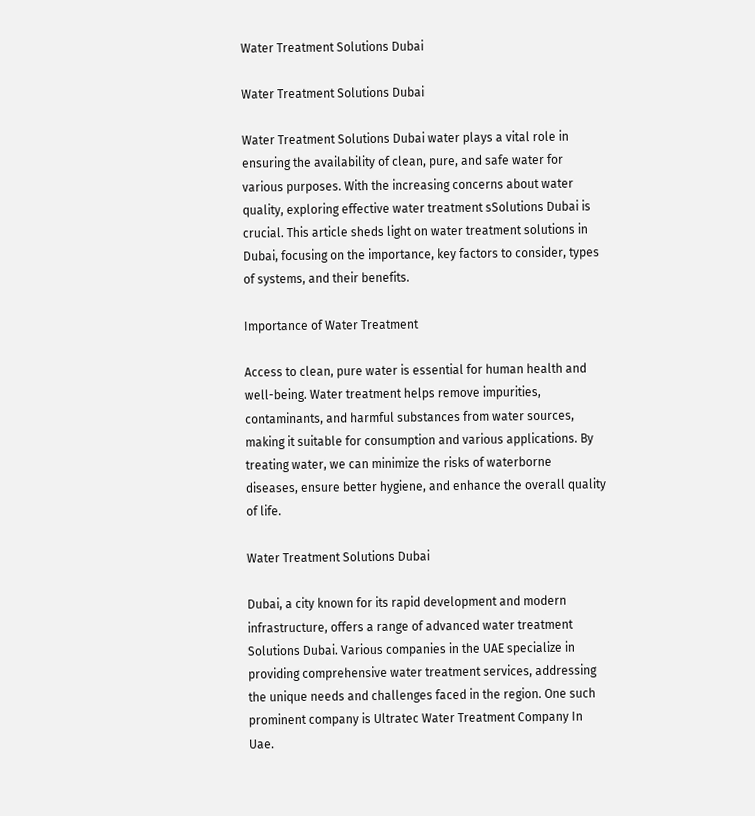Water Treatment Solutions Dubai

Water Treatment Solutions Dubai

Water Treatment Solutions Dubai water plays a vital role in ensuring the availability of clean, pure, and safe water for various purposes. With the increasing concerns about water quality, exploring effective water treatment sSolutions Dubai is crucial. This article sheds light on water treatment solutions in Dubai, focusing on the importance, key factors to consider, types of systems, and their benefits.

Importance of Water Treatment

Access to clean, pure water is essential for human health and well-being. Water treatment helps remove impurities, contaminants, and harmful substances from water sources, making it suitable for consumption and various applications. By treating water, we can minimize the risks of waterborne diseases, ensure better hygiene, and enhance the overall quality of life.

Water Treatment Solutions Dubai

Dubai, a city known for its rapid development and modern infrastructure, offers a range of advanced water treatment Solutions Dubai. Various companies in the UAE specialize in providing comprehensive water treatment services, addressing the unique needs and challenges faced in the region. One such prominent company is Ultratec Water Treatment Company In Uae.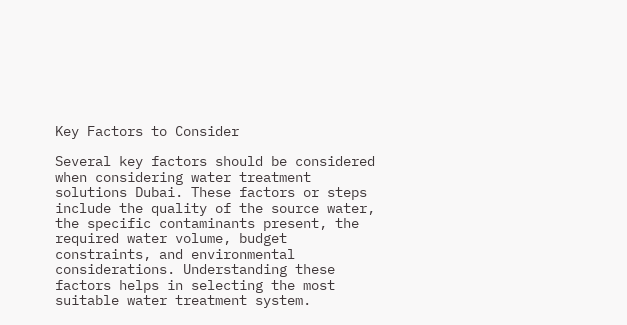Key Factors to Consider

Several key factors should be considered when considering water treatment solutions Dubai. These factors or steps include the quality of the source water, the specific contaminants present, the required water volume, budget constraints, and environmental considerations. Understanding these factors helps in selecting the most suitable water treatment system.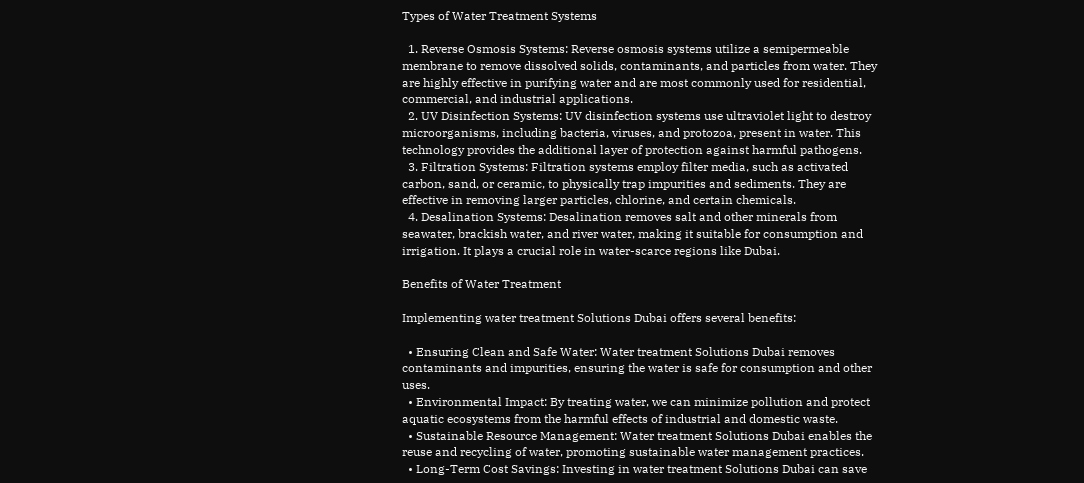Types of Water Treatment Systems

  1. Reverse Osmosis Systems: Reverse osmosis systems utilize a semipermeable membrane to remove dissolved solids, contaminants, and particles from water. They are highly effective in purifying water and are most commonly used for residential, commercial, and industrial applications.
  2. UV Disinfection Systems: UV disinfection systems use ultraviolet light to destroy microorganisms, including bacteria, viruses, and protozoa, present in water. This technology provides the additional layer of protection against harmful pathogens.
  3. Filtration Systems: Filtration systems employ filter media, such as activated carbon, sand, or ceramic, to physically trap impurities and sediments. They are effective in removing larger particles, chlorine, and certain chemicals.
  4. Desalination Systems: Desalination removes salt and other minerals from seawater, brackish water, and river water, making it suitable for consumption and irrigation. It plays a crucial role in water-scarce regions like Dubai.

Benefits of Water Treatment

Implementing water treatment Solutions Dubai offers several benefits:

  • Ensuring Clean and Safe Water: Water treatment Solutions Dubai removes contaminants and impurities, ensuring the water is safe for consumption and other uses.
  • Environmental Impact: By treating water, we can minimize pollution and protect aquatic ecosystems from the harmful effects of industrial and domestic waste.
  • Sustainable Resource Management: Water treatment Solutions Dubai enables the reuse and recycling of water, promoting sustainable water management practices.
  • Long-Term Cost Savings: Investing in water treatment Solutions Dubai can save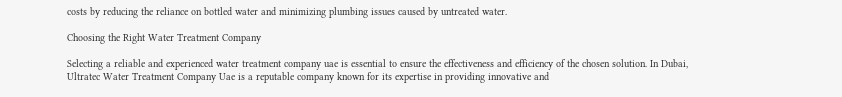costs by reducing the reliance on bottled water and minimizing plumbing issues caused by untreated water.

Choosing the Right Water Treatment Company

Selecting a reliable and experienced water treatment company uae is essential to ensure the effectiveness and efficiency of the chosen solution. In Dubai, Ultratec Water Treatment Company Uae is a reputable company known for its expertise in providing innovative and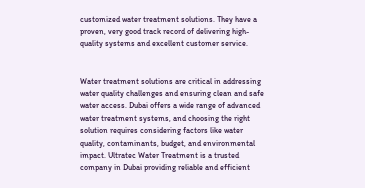customized water treatment solutions. They have a proven, very good track record of delivering high-quality systems and excellent customer service.


Water treatment solutions are critical in addressing water quality challenges and ensuring clean and safe water access. Dubai offers a wide range of advanced water treatment systems, and choosing the right solution requires considering factors like water quality, contaminants, budget, and environmental impact. Ultratec Water Treatment is a trusted company in Dubai providing reliable and efficient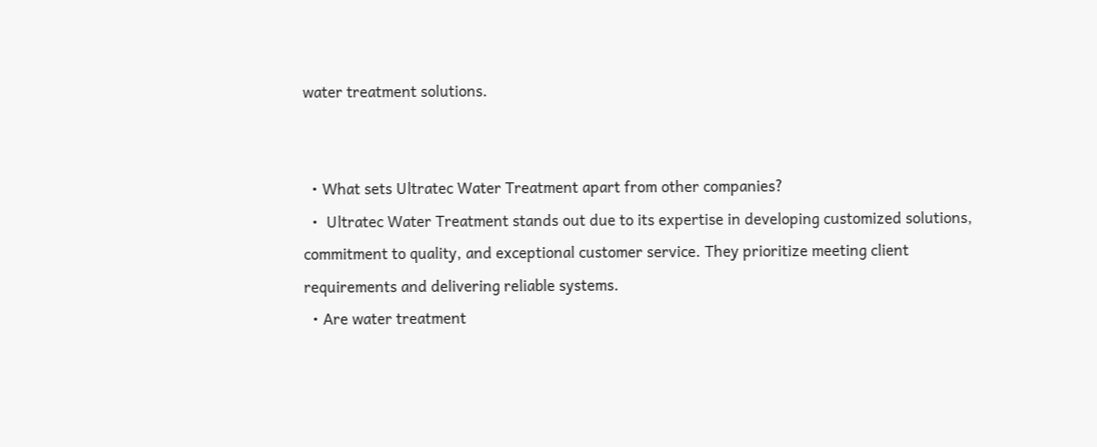water treatment solutions.


  • What sets Ultratec Water Treatment apart from other companies?
  •  Ultratec Water Treatment stands out due to its expertise in developing customized solutions, commitment to quality, and exceptional customer service. They prioritize meeting client requirements and delivering reliable systems.
  • Are water treatment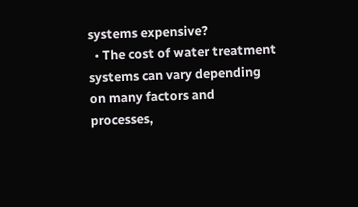systems expensive?
  • The cost of water treatment systems can vary depending on many factors and processes,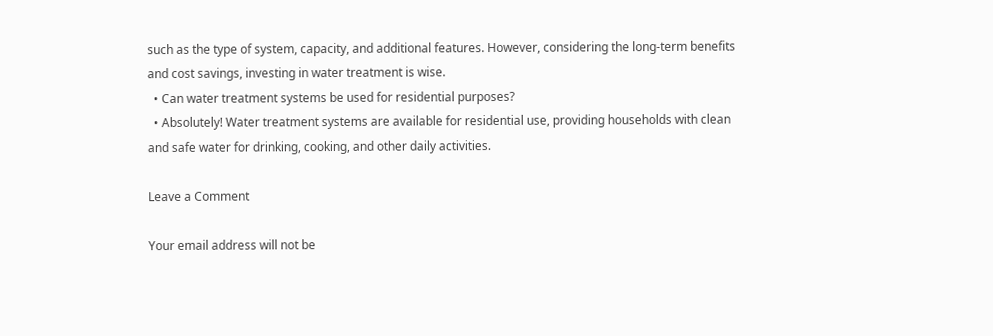such as the type of system, capacity, and additional features. However, considering the long-term benefits and cost savings, investing in water treatment is wise.
  • Can water treatment systems be used for residential purposes?
  • Absolutely! Water treatment systems are available for residential use, providing households with clean and safe water for drinking, cooking, and other daily activities.

Leave a Comment

Your email address will not be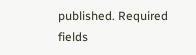published. Required fields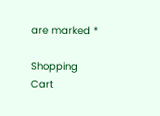are marked *

Shopping Cart